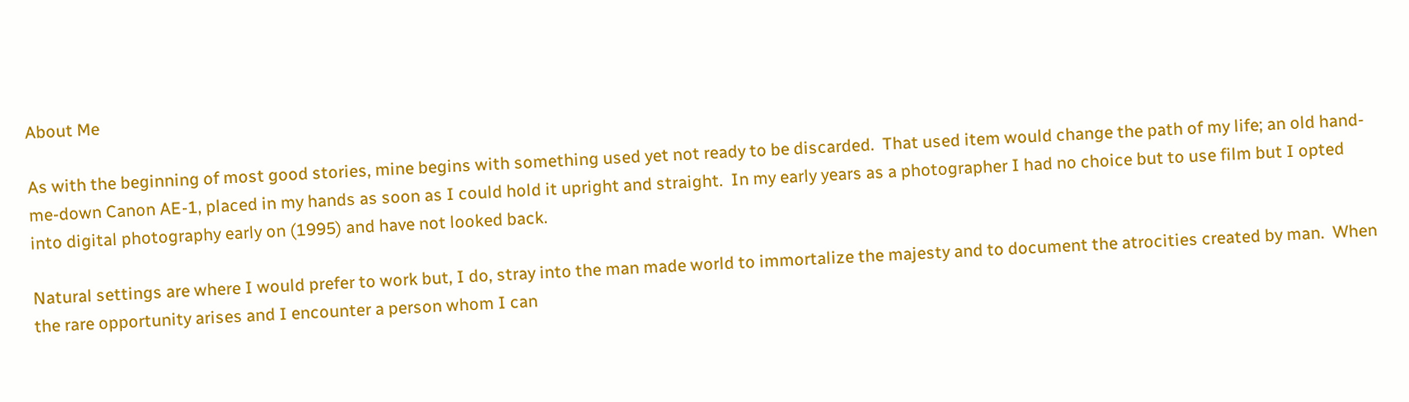About Me

As with the beginning of most good stories, mine begins with something used yet not ready to be discarded.  That used item would change the path of my life; an old hand-me-down Canon AE-1, placed in my hands as soon as I could hold it upright and straight.  In my early years as a photographer I had no choice but to use film but I opted into digital photography early on (1995) and have not looked back.

Natural settings are where I would prefer to work but, I do, stray into the man made world to immortalize the majesty and to document the atrocities created by man.  When the rare opportunity arises and I encounter a person whom I can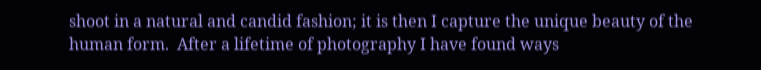shoot in a natural and candid fashion; it is then I capture the unique beauty of the human form.  After a lifetime of photography I have found ways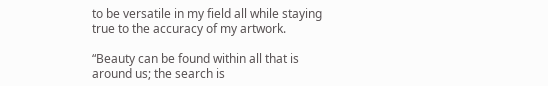to be versatile in my field all while staying true to the accuracy of my artwork.

“Beauty can be found within all that is around us; the search is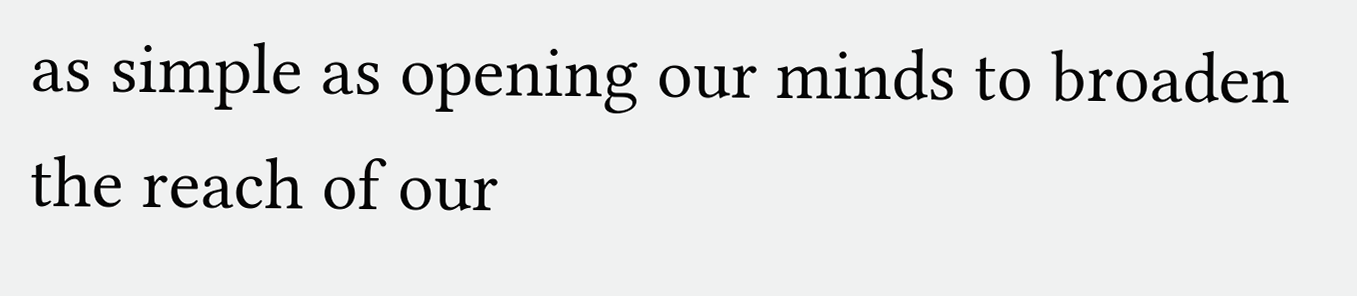as simple as opening our minds to broaden the reach of our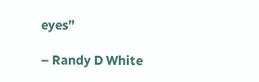eyes”

– Randy D White